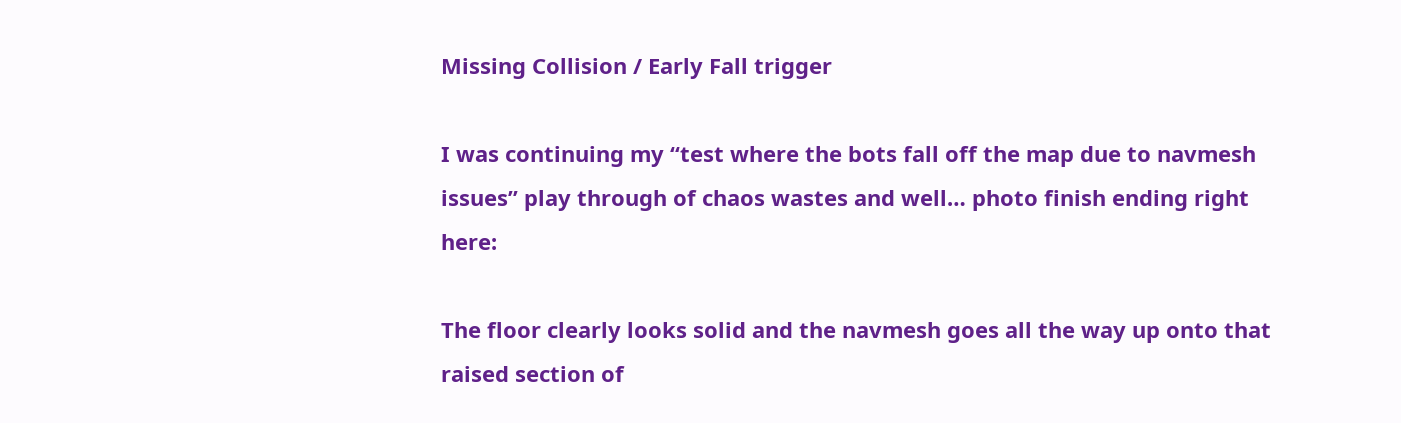Missing Collision / Early Fall trigger

I was continuing my “test where the bots fall off the map due to navmesh issues” play through of chaos wastes and well… photo finish ending right here:

The floor clearly looks solid and the navmesh goes all the way up onto that raised section of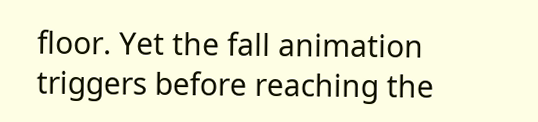floor. Yet the fall animation triggers before reaching the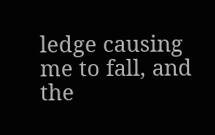ledge causing me to fall, and the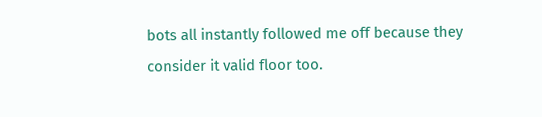bots all instantly followed me off because they consider it valid floor too.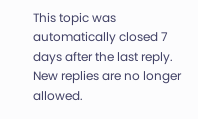This topic was automatically closed 7 days after the last reply. New replies are no longer allowed.